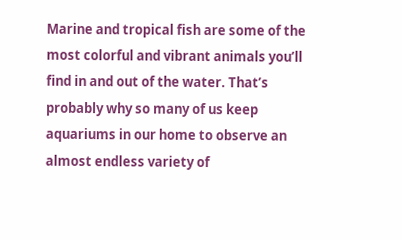Marine and tropical fish are some of the most colorful and vibrant animals you’ll find in and out of the water. That’s probably why so many of us keep aquariums in our home to observe an almost endless variety of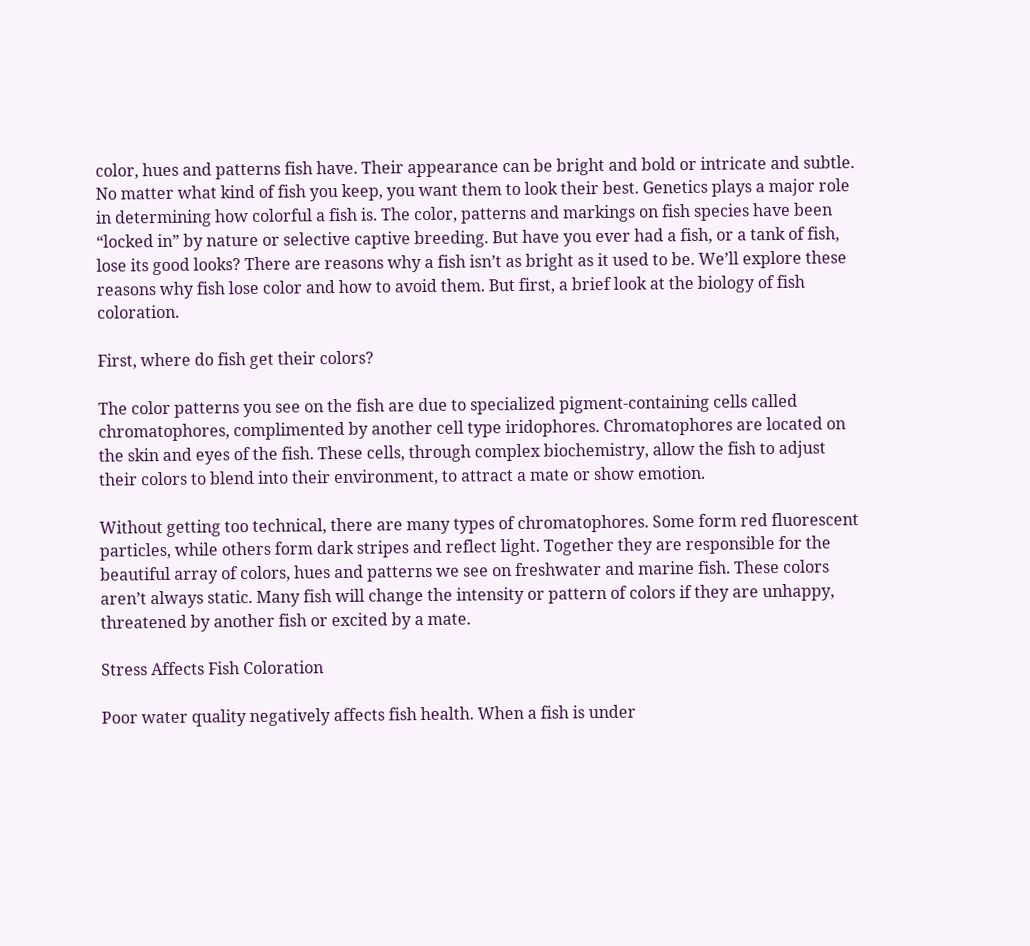color, hues and patterns fish have. Their appearance can be bright and bold or intricate and subtle. No matter what kind of fish you keep, you want them to look their best. Genetics plays a major role in determining how colorful a fish is. The color, patterns and markings on fish species have been “locked in” by nature or selective captive breeding. But have you ever had a fish, or a tank of fish, lose its good looks? There are reasons why a fish isn’t as bright as it used to be. We’ll explore these reasons why fish lose color and how to avoid them. But first, a brief look at the biology of fish coloration.

First, where do fish get their colors?

The color patterns you see on the fish are due to specialized pigment-containing cells called chromatophores, complimented by another cell type iridophores. Chromatophores are located on the skin and eyes of the fish. These cells, through complex biochemistry, allow the fish to adjust their colors to blend into their environment, to attract a mate or show emotion.

Without getting too technical, there are many types of chromatophores. Some form red fluorescent particles, while others form dark stripes and reflect light. Together they are responsible for the beautiful array of colors, hues and patterns we see on freshwater and marine fish. These colors aren’t always static. Many fish will change the intensity or pattern of colors if they are unhappy, threatened by another fish or excited by a mate.

Stress Affects Fish Coloration

Poor water quality negatively affects fish health. When a fish is under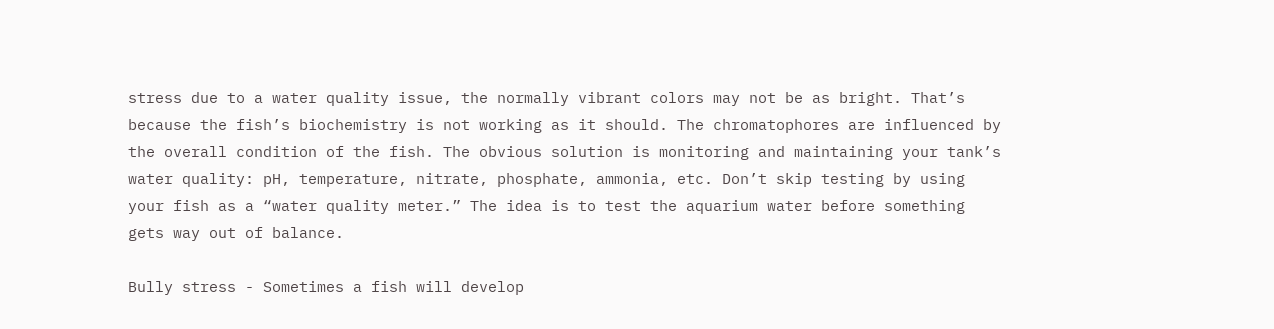stress due to a water quality issue, the normally vibrant colors may not be as bright. That’s because the fish’s biochemistry is not working as it should. The chromatophores are influenced by the overall condition of the fish. The obvious solution is monitoring and maintaining your tank’s water quality: pH, temperature, nitrate, phosphate, ammonia, etc. Don’t skip testing by using your fish as a “water quality meter.” The idea is to test the aquarium water before something gets way out of balance.

Bully stress - Sometimes a fish will develop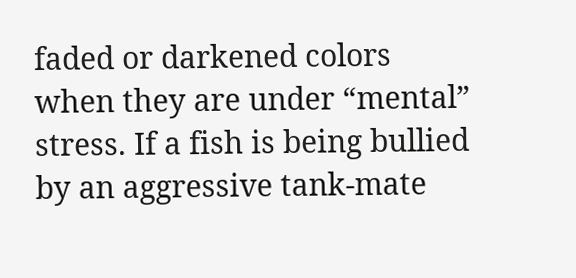faded or darkened colors when they are under “mental” stress. If a fish is being bullied by an aggressive tank-mate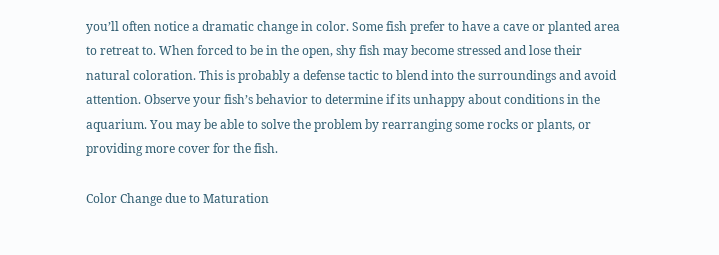you’ll often notice a dramatic change in color. Some fish prefer to have a cave or planted area to retreat to. When forced to be in the open, shy fish may become stressed and lose their natural coloration. This is probably a defense tactic to blend into the surroundings and avoid attention. Observe your fish’s behavior to determine if its unhappy about conditions in the aquarium. You may be able to solve the problem by rearranging some rocks or plants, or providing more cover for the fish.

Color Change due to Maturation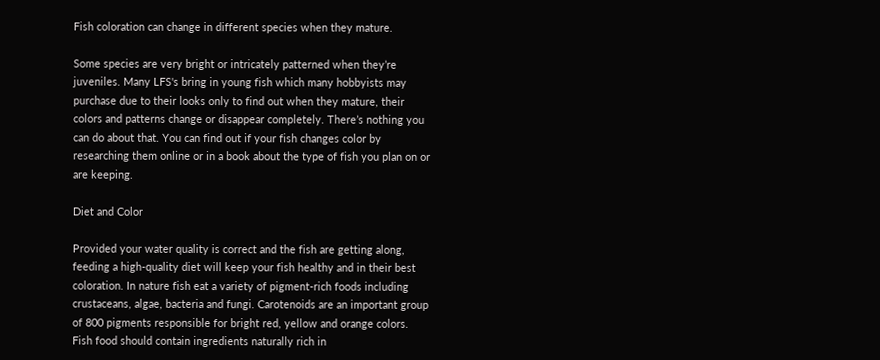Fish coloration can change in different species when they mature.

Some species are very bright or intricately patterned when they’re juveniles. Many LFS's bring in young fish which many hobbyists may purchase due to their looks only to find out when they mature, their colors and patterns change or disappear completely. There’s nothing you can do about that. You can find out if your fish changes color by researching them online or in a book about the type of fish you plan on or are keeping.

Diet and Color

Provided your water quality is correct and the fish are getting along, feeding a high-quality diet will keep your fish healthy and in their best coloration. In nature fish eat a variety of pigment-rich foods including crustaceans, algae, bacteria and fungi. Carotenoids are an important group of 800 pigments responsible for bright red, yellow and orange colors. Fish food should contain ingredients naturally rich in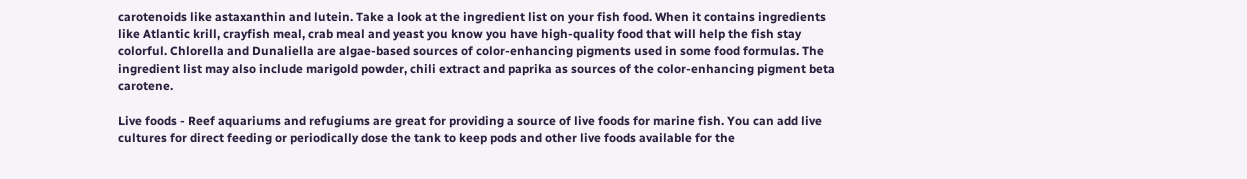carotenoids like astaxanthin and lutein. Take a look at the ingredient list on your fish food. When it contains ingredients like Atlantic krill, crayfish meal, crab meal and yeast you know you have high-quality food that will help the fish stay colorful. Chlorella and Dunaliella are algae-based sources of color-enhancing pigments used in some food formulas. The ingredient list may also include marigold powder, chili extract and paprika as sources of the color-enhancing pigment beta carotene.

Live foods - Reef aquariums and refugiums are great for providing a source of live foods for marine fish. You can add live cultures for direct feeding or periodically dose the tank to keep pods and other live foods available for the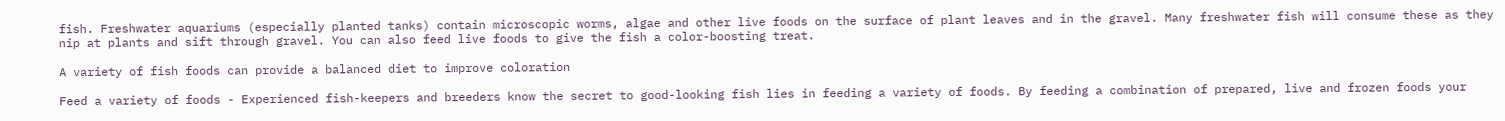fish. Freshwater aquariums (especially planted tanks) contain microscopic worms, algae and other live foods on the surface of plant leaves and in the gravel. Many freshwater fish will consume these as they nip at plants and sift through gravel. You can also feed live foods to give the fish a color-boosting treat.

A variety of fish foods can provide a balanced diet to improve coloration

Feed a variety of foods - Experienced fish-keepers and breeders know the secret to good-looking fish lies in feeding a variety of foods. By feeding a combination of prepared, live and frozen foods your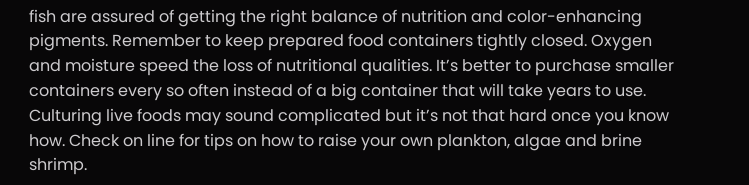fish are assured of getting the right balance of nutrition and color-enhancing pigments. Remember to keep prepared food containers tightly closed. Oxygen and moisture speed the loss of nutritional qualities. It’s better to purchase smaller containers every so often instead of a big container that will take years to use. Culturing live foods may sound complicated but it’s not that hard once you know how. Check on line for tips on how to raise your own plankton, algae and brine shrimp.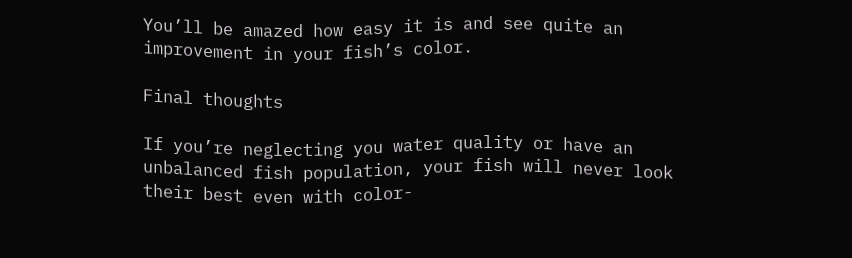You’ll be amazed how easy it is and see quite an improvement in your fish’s color.

Final thoughts

If you’re neglecting you water quality or have an unbalanced fish population, your fish will never look their best even with color-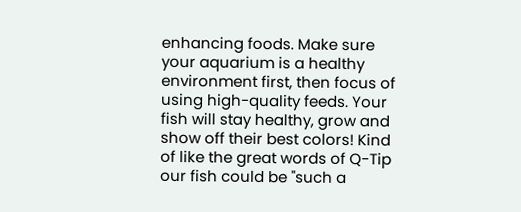enhancing foods. Make sure your aquarium is a healthy environment first, then focus of using high-quality feeds. Your fish will stay healthy, grow and show off their best colors! Kind of like the great words of Q-Tip our fish could be "such a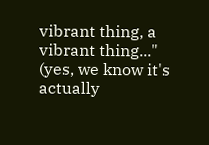vibrant thing, a vibrant thing..." (yes, we know it's actually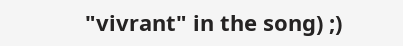"vivrant" in the song) ;)